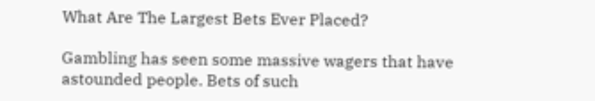What Are The Largest Bets Ever Placed?

Gambling has seen some massive wagers that have astounded people. Bets of such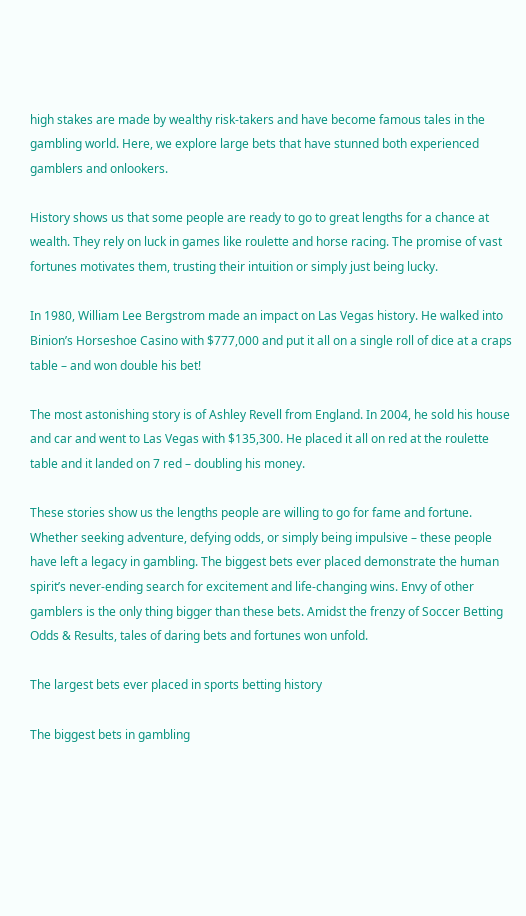high stakes are made by wealthy risk-takers and have become famous tales in the gambling world. Here, we explore large bets that have stunned both experienced gamblers and onlookers.

History shows us that some people are ready to go to great lengths for a chance at wealth. They rely on luck in games like roulette and horse racing. The promise of vast fortunes motivates them, trusting their intuition or simply just being lucky.

In 1980, William Lee Bergstrom made an impact on Las Vegas history. He walked into Binion’s Horseshoe Casino with $777,000 and put it all on a single roll of dice at a craps table – and won double his bet!

The most astonishing story is of Ashley Revell from England. In 2004, he sold his house and car and went to Las Vegas with $135,300. He placed it all on red at the roulette table and it landed on 7 red – doubling his money.

These stories show us the lengths people are willing to go for fame and fortune. Whether seeking adventure, defying odds, or simply being impulsive – these people have left a legacy in gambling. The biggest bets ever placed demonstrate the human spirit’s never-ending search for excitement and life-changing wins. Envy of other gamblers is the only thing bigger than these bets. Amidst the frenzy of Soccer Betting Odds & Results, tales of daring bets and fortunes won unfold.

The largest bets ever placed in sports betting history

The biggest bets in gambling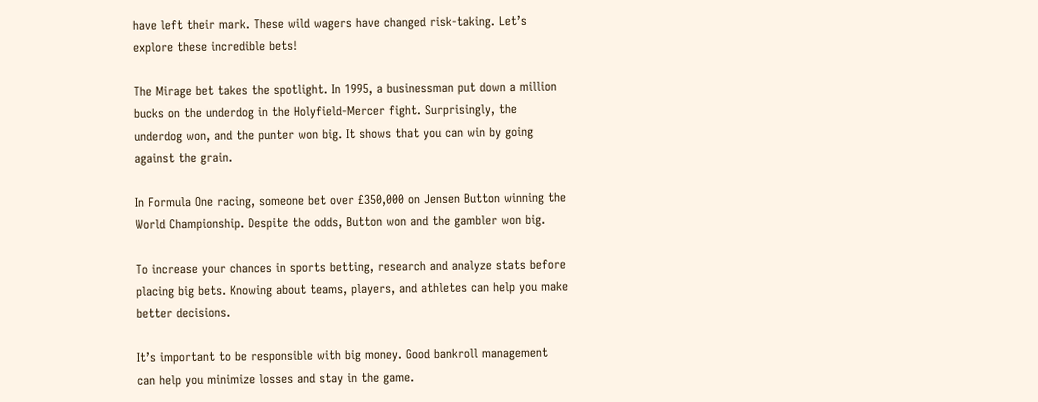have left their mark. These wild wagers have changed risk-taking. Let’s explore these incredible bets!

The Mirage bet takes the spotlight. In 1995, a businessman put down a million bucks on the underdog in the Holyfield-Mercer fight. Surprisingly, the underdog won, and the punter won big. It shows that you can win by going against the grain.

In Formula One racing, someone bet over £350,000 on Jensen Button winning the World Championship. Despite the odds, Button won and the gambler won big.

To increase your chances in sports betting, research and analyze stats before placing big bets. Knowing about teams, players, and athletes can help you make better decisions.

It’s important to be responsible with big money. Good bankroll management can help you minimize losses and stay in the game.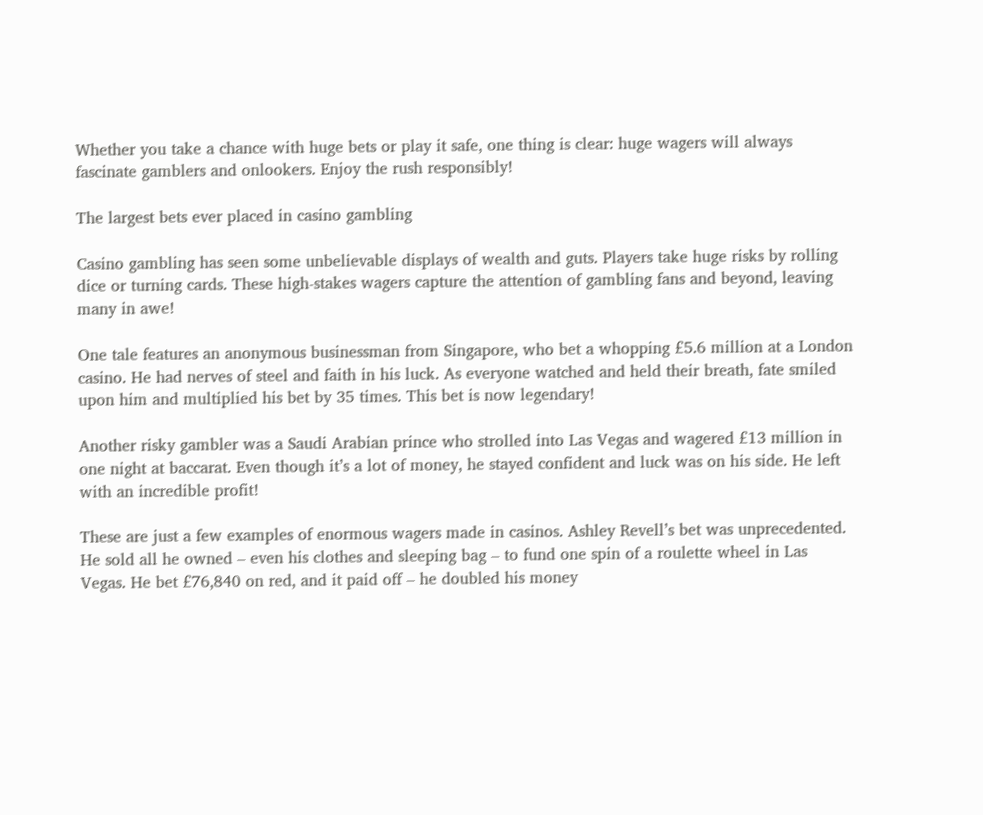Whether you take a chance with huge bets or play it safe, one thing is clear: huge wagers will always fascinate gamblers and onlookers. Enjoy the rush responsibly!

The largest bets ever placed in casino gambling

Casino gambling has seen some unbelievable displays of wealth and guts. Players take huge risks by rolling dice or turning cards. These high-stakes wagers capture the attention of gambling fans and beyond, leaving many in awe!

One tale features an anonymous businessman from Singapore, who bet a whopping £5.6 million at a London casino. He had nerves of steel and faith in his luck. As everyone watched and held their breath, fate smiled upon him and multiplied his bet by 35 times. This bet is now legendary!

Another risky gambler was a Saudi Arabian prince who strolled into Las Vegas and wagered £13 million in one night at baccarat. Even though it’s a lot of money, he stayed confident and luck was on his side. He left with an incredible profit!

These are just a few examples of enormous wagers made in casinos. Ashley Revell’s bet was unprecedented. He sold all he owned – even his clothes and sleeping bag – to fund one spin of a roulette wheel in Las Vegas. He bet £76,840 on red, and it paid off – he doubled his money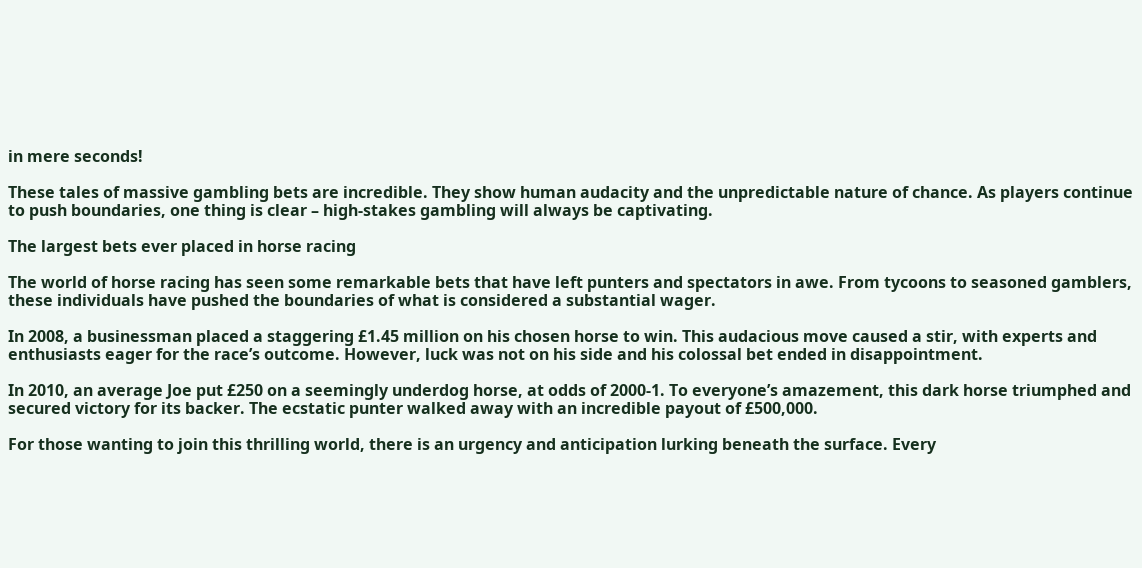in mere seconds!

These tales of massive gambling bets are incredible. They show human audacity and the unpredictable nature of chance. As players continue to push boundaries, one thing is clear – high-stakes gambling will always be captivating.

The largest bets ever placed in horse racing

The world of horse racing has seen some remarkable bets that have left punters and spectators in awe. From tycoons to seasoned gamblers, these individuals have pushed the boundaries of what is considered a substantial wager.

In 2008, a businessman placed a staggering £1.45 million on his chosen horse to win. This audacious move caused a stir, with experts and enthusiasts eager for the race’s outcome. However, luck was not on his side and his colossal bet ended in disappointment.

In 2010, an average Joe put £250 on a seemingly underdog horse, at odds of 2000-1. To everyone’s amazement, this dark horse triumphed and secured victory for its backer. The ecstatic punter walked away with an incredible payout of £500,000.

For those wanting to join this thrilling world, there is an urgency and anticipation lurking beneath the surface. Every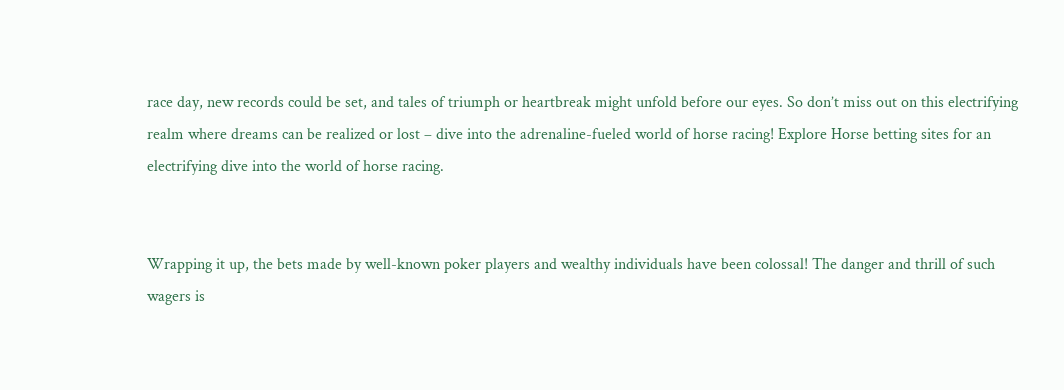race day, new records could be set, and tales of triumph or heartbreak might unfold before our eyes. So don’t miss out on this electrifying realm where dreams can be realized or lost – dive into the adrenaline-fueled world of horse racing! Explore Horse betting sites for an electrifying dive into the world of horse racing.


Wrapping it up, the bets made by well-known poker players and wealthy individuals have been colossal! The danger and thrill of such wagers is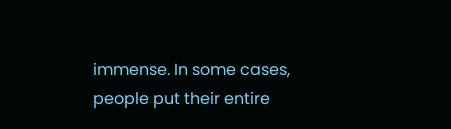immense. In some cases, people put their entire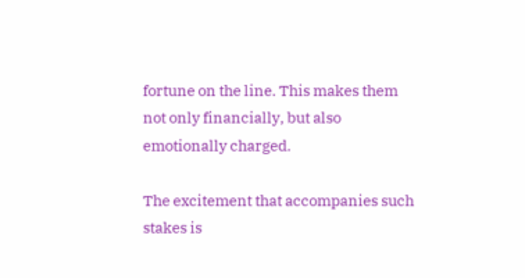fortune on the line. This makes them not only financially, but also emotionally charged.

The excitement that accompanies such stakes is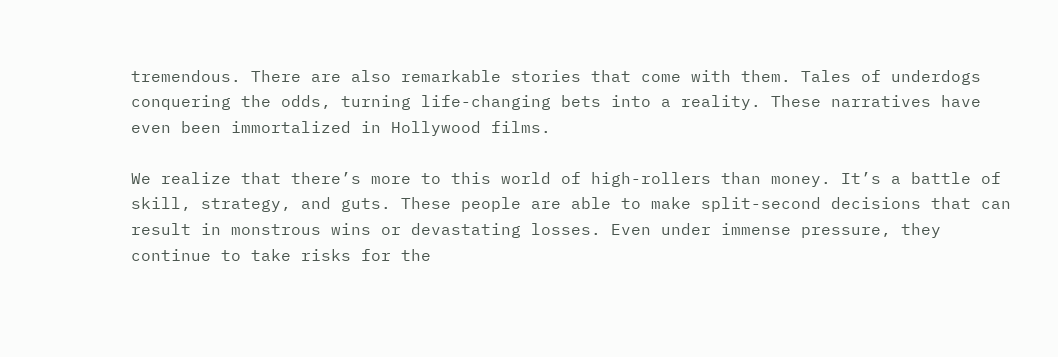tremendous. There are also remarkable stories that come with them. Tales of underdogs conquering the odds, turning life-changing bets into a reality. These narratives have even been immortalized in Hollywood films.

We realize that there’s more to this world of high-rollers than money. It’s a battle of skill, strategy, and guts. These people are able to make split-second decisions that can result in monstrous wins or devastating losses. Even under immense pressure, they continue to take risks for the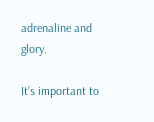adrenaline and glory.

It’s important to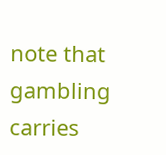note that gambling carries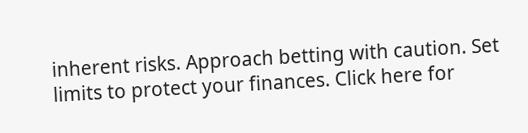inherent risks. Approach betting with caution. Set limits to protect your finances. Click here for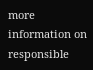more information on responsible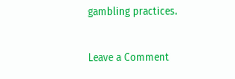gambling practices.

Leave a Comment